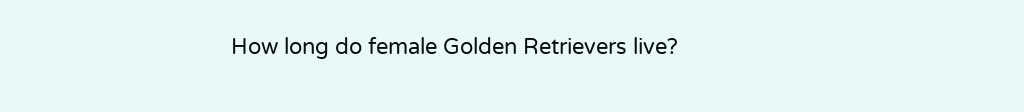How long do female Golden Retrievers live?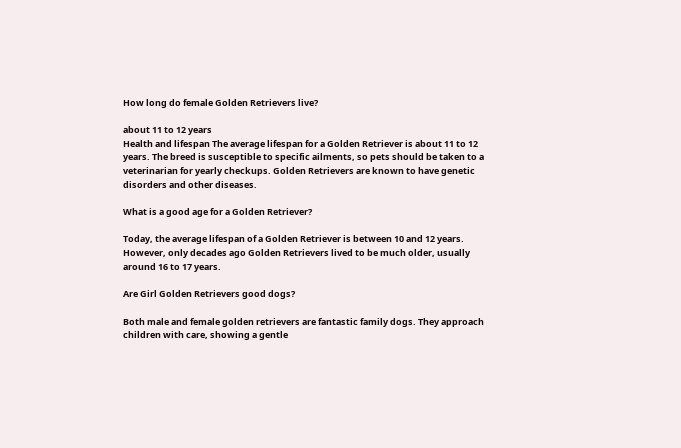How long do female Golden Retrievers live?

about 11 to 12 years
Health and lifespan The average lifespan for a Golden Retriever is about 11 to 12 years. The breed is susceptible to specific ailments, so pets should be taken to a veterinarian for yearly checkups. Golden Retrievers are known to have genetic disorders and other diseases.

What is a good age for a Golden Retriever?

Today, the average lifespan of a Golden Retriever is between 10 and 12 years. However, only decades ago Golden Retrievers lived to be much older, usually around 16 to 17 years.

Are Girl Golden Retrievers good dogs?

Both male and female golden retrievers are fantastic family dogs. They approach children with care, showing a gentle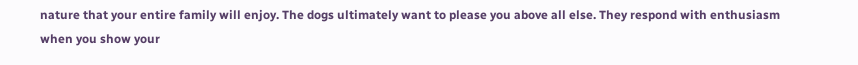nature that your entire family will enjoy. The dogs ultimately want to please you above all else. They respond with enthusiasm when you show your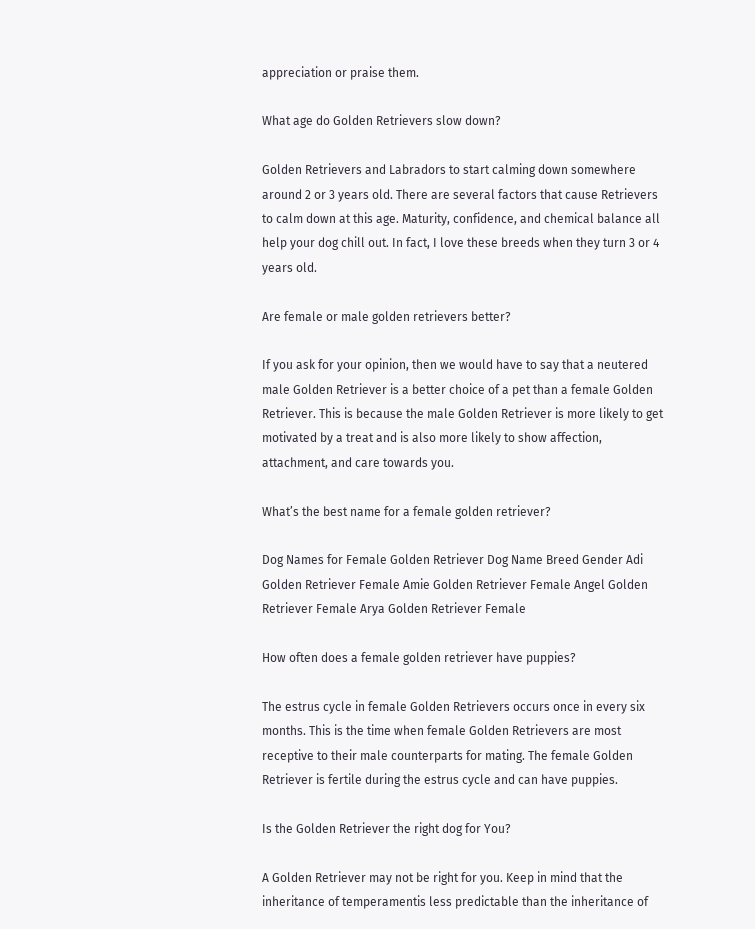appreciation or praise them.

What age do Golden Retrievers slow down?

Golden Retrievers and Labradors to start calming down somewhere around 2 or 3 years old. There are several factors that cause Retrievers to calm down at this age. Maturity, confidence, and chemical balance all help your dog chill out. In fact, I love these breeds when they turn 3 or 4 years old.

Are female or male golden retrievers better?

If you ask for your opinion, then we would have to say that a neutered male Golden Retriever is a better choice of a pet than a female Golden Retriever. This is because the male Golden Retriever is more likely to get motivated by a treat and is also more likely to show affection, attachment, and care towards you.

What’s the best name for a female golden retriever?

Dog Names for Female Golden Retriever Dog Name Breed Gender Adi Golden Retriever Female Amie Golden Retriever Female Angel Golden Retriever Female Arya Golden Retriever Female

How often does a female golden retriever have puppies?

The estrus cycle in female Golden Retrievers occurs once in every six months. This is the time when female Golden Retrievers are most receptive to their male counterparts for mating. The female Golden Retriever is fertile during the estrus cycle and can have puppies.

Is the Golden Retriever the right dog for You?

A Golden Retriever may not be right for you. Keep in mind that the inheritance of temperamentis less predictable than the inheritance of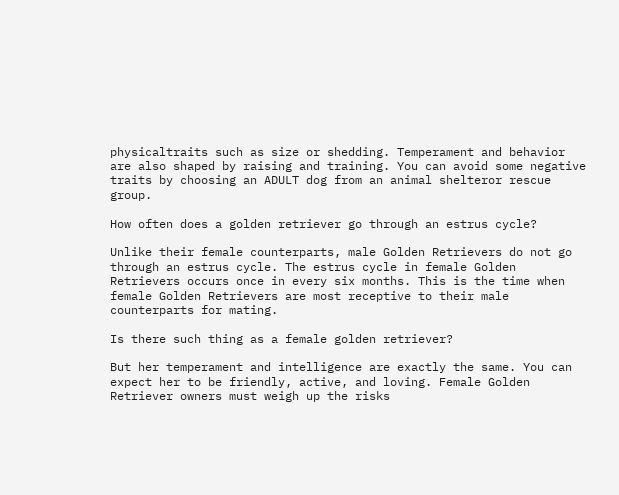physicaltraits such as size or shedding. Temperament and behavior are also shaped by raising and training. You can avoid some negative traits by choosing an ADULT dog from an animal shelteror rescue group.

How often does a golden retriever go through an estrus cycle?

Unlike their female counterparts, male Golden Retrievers do not go through an estrus cycle. The estrus cycle in female Golden Retrievers occurs once in every six months. This is the time when female Golden Retrievers are most receptive to their male counterparts for mating.

Is there such thing as a female golden retriever?

But her temperament and intelligence are exactly the same. You can expect her to be friendly, active, and loving. Female Golden Retriever owners must weigh up the risks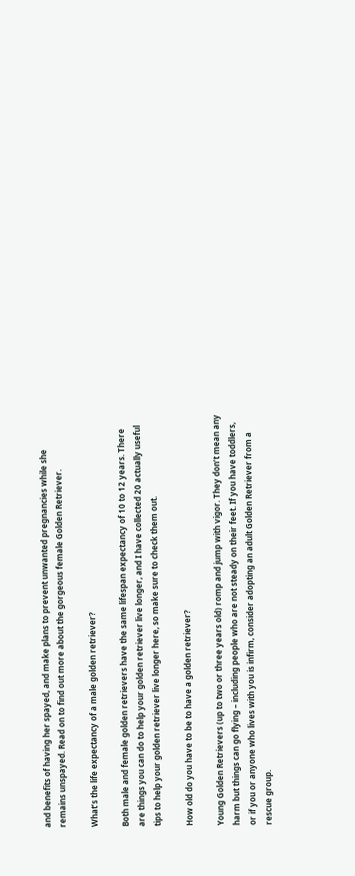and benefits of having her spayed, and make plans to prevent unwanted pregnancies while she remains unspayed. Read on to find out more about the gorgeous female Golden Retriever.

What’s the life expectancy of a male golden retriever?

Both male and female golden retrievers have the same lifespan expectancy of 10 to 12 years. There are things you can do to help your golden retriever live longer, and I have collected 20 actually useful tips to help your golden retriever live longer here, so make sure to check them out.

How old do you have to be to have a golden retriever?

Young Golden Retrievers (up to two or three years old) romp and jump with vigor. They don’t mean any harm but things can go flying – including people who are not steady on their feet. If you have toddlers, or if you or anyone who lives with you is infirm, consider adopting an adult Golden Retriever from a rescue group.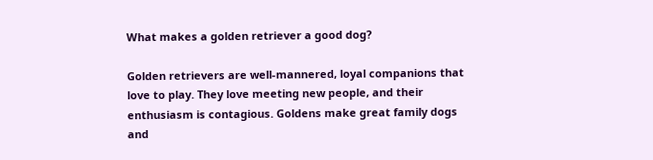What makes a golden retriever a good dog?

Golden retrievers are well-mannered, loyal companions that love to play. They love meeting new people, and their enthusiasm is contagious. Goldens make great family dogs and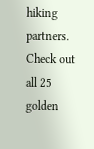hiking partners. Check out all 25 golden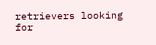retrievers looking for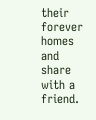their forever homes and share with a friend.